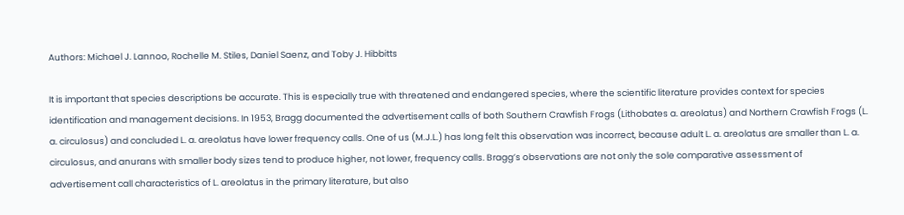Authors: Michael J. Lannoo, Rochelle M. Stiles, Daniel Saenz, and Toby J. Hibbitts

It is important that species descriptions be accurate. This is especially true with threatened and endangered species, where the scientific literature provides context for species identification and management decisions. In 1953, Bragg documented the advertisement calls of both Southern Crawfish Frogs (Lithobates a. areolatus) and Northern Crawfish Frogs (L. a. circulosus) and concluded L. a. areolatus have lower frequency calls. One of us (M.J.L.) has long felt this observation was incorrect, because adult L. a. areolatus are smaller than L. a. circulosus, and anurans with smaller body sizes tend to produce higher, not lower, frequency calls. Bragg’s observations are not only the sole comparative assessment of advertisement call characteristics of L. areolatus in the primary literature, but also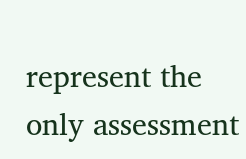represent the only assessment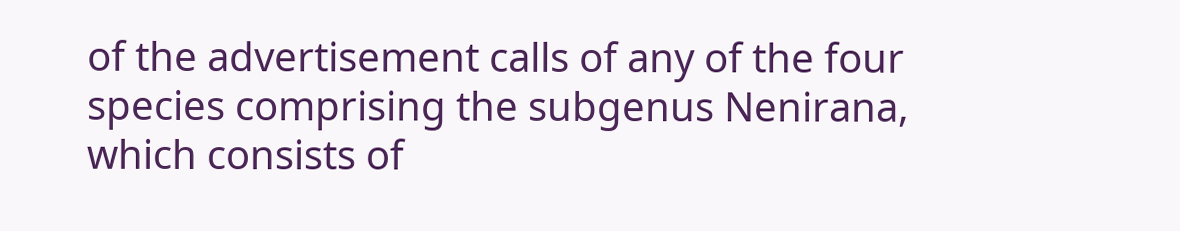of the advertisement calls of any of the four species comprising the subgenus Nenirana, which consists of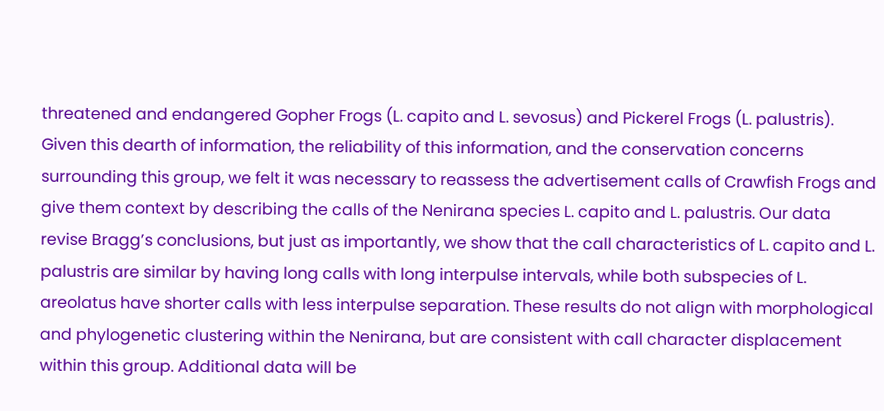threatened and endangered Gopher Frogs (L. capito and L. sevosus) and Pickerel Frogs (L. palustris). Given this dearth of information, the reliability of this information, and the conservation concerns surrounding this group, we felt it was necessary to reassess the advertisement calls of Crawfish Frogs and give them context by describing the calls of the Nenirana species L. capito and L. palustris. Our data revise Bragg’s conclusions, but just as importantly, we show that the call characteristics of L. capito and L. palustris are similar by having long calls with long interpulse intervals, while both subspecies of L. areolatus have shorter calls with less interpulse separation. These results do not align with morphological and phylogenetic clustering within the Nenirana, but are consistent with call character displacement within this group. Additional data will be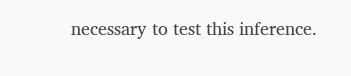necessary to test this inference.